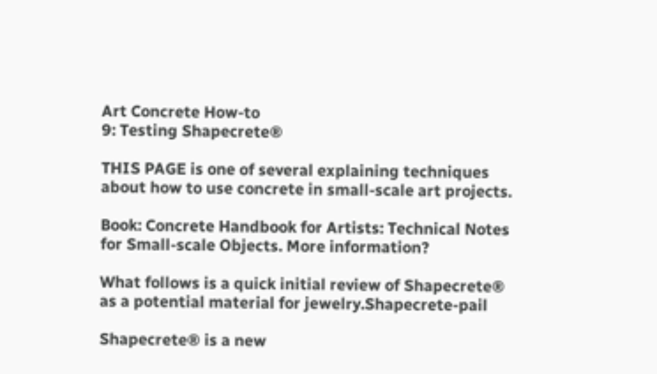Art Concrete How-to
9: Testing Shapecrete®

THIS PAGE is one of several explaining techniques about how to use concrete in small-scale art projects.

Book: Concrete Handbook for Artists: Technical Notes for Small-scale Objects. More information?

What follows is a quick initial review of Shapecrete® as a potential material for jewelry.Shapecrete-pail

Shapecrete® is a new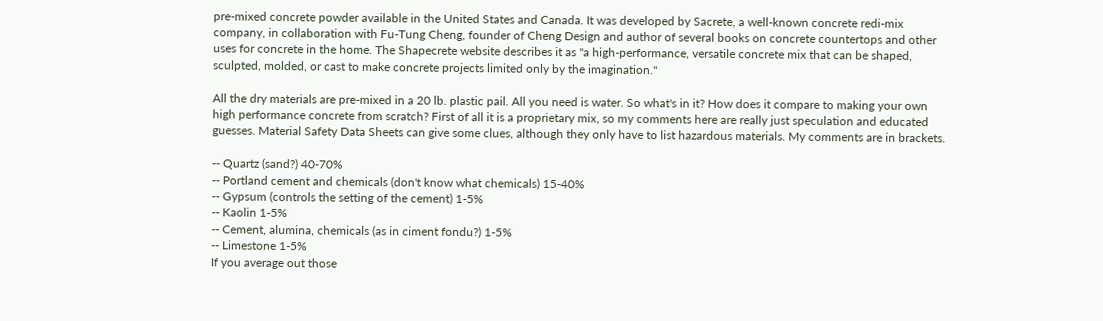pre-mixed concrete powder available in the United States and Canada. It was developed by Sacrete, a well-known concrete redi-mix company, in collaboration with Fu-Tung Cheng, founder of Cheng Design and author of several books on concrete countertops and other uses for concrete in the home. The Shapecrete website describes it as "a high-performance, versatile concrete mix that can be shaped, sculpted, molded, or cast to make concrete projects limited only by the imagination."

All the dry materials are pre-mixed in a 20 lb. plastic pail. All you need is water. So what's in it? How does it compare to making your own high performance concrete from scratch? First of all it is a proprietary mix, so my comments here are really just speculation and educated guesses. Material Safety Data Sheets can give some clues, although they only have to list hazardous materials. My comments are in brackets.

-- Quartz (sand?) 40-70%
-- Portland cement and chemicals (don't know what chemicals) 15-40%
-- Gypsum (controls the setting of the cement) 1-5%
-- Kaolin 1-5%
-- Cement, alumina, chemicals (as in ciment fondu?) 1-5%
-- Limestone 1-5%
If you average out those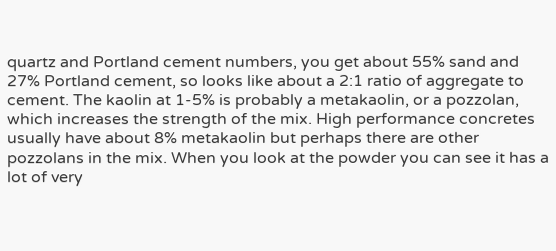quartz and Portland cement numbers, you get about 55% sand and 27% Portland cement, so looks like about a 2:1 ratio of aggregate to cement. The kaolin at 1-5% is probably a metakaolin, or a pozzolan, which increases the strength of the mix. High performance concretes usually have about 8% metakaolin but perhaps there are other pozzolans in the mix. When you look at the powder you can see it has a lot of very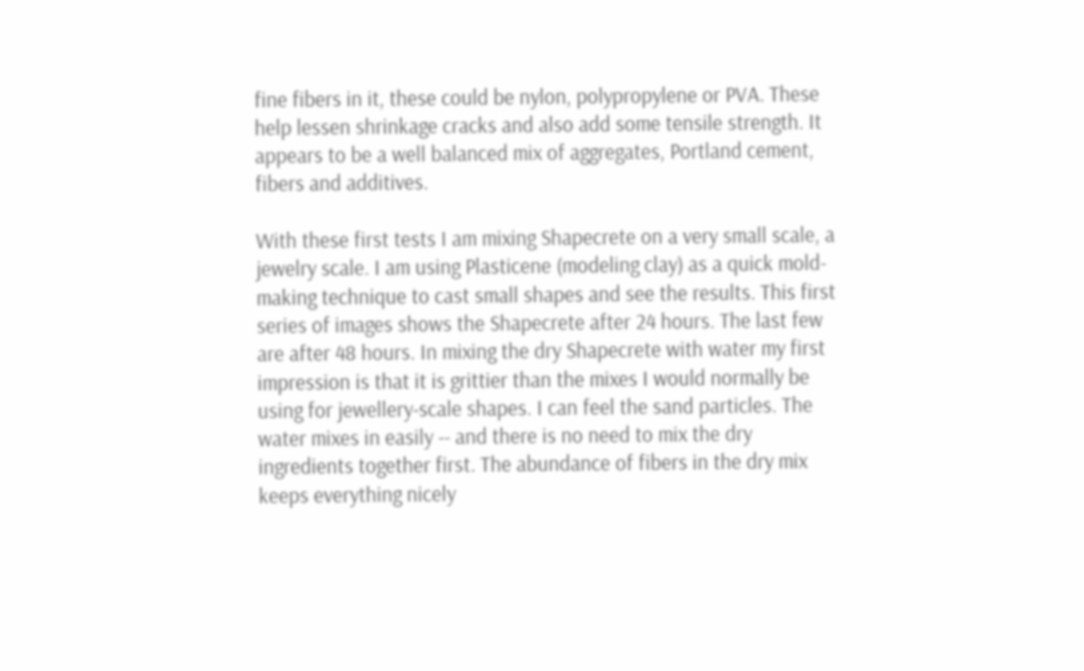fine fibers in it, these could be nylon, polypropylene or PVA. These help lessen shrinkage cracks and also add some tensile strength. It appears to be a well balanced mix of aggregates, Portland cement, fibers and additives.

With these first tests I am mixing Shapecrete on a very small scale, a jewelry scale. I am using Plasticene (modeling clay) as a quick mold-making technique to cast small shapes and see the results. This first series of images shows the Shapecrete after 24 hours. The last few are after 48 hours. In mixing the dry Shapecrete with water my first impression is that it is grittier than the mixes I would normally be using for jewellery-scale shapes. I can feel the sand particles. The water mixes in easily -- and there is no need to mix the dry ingredients together first. The abundance of fibers in the dry mix keeps everything nicely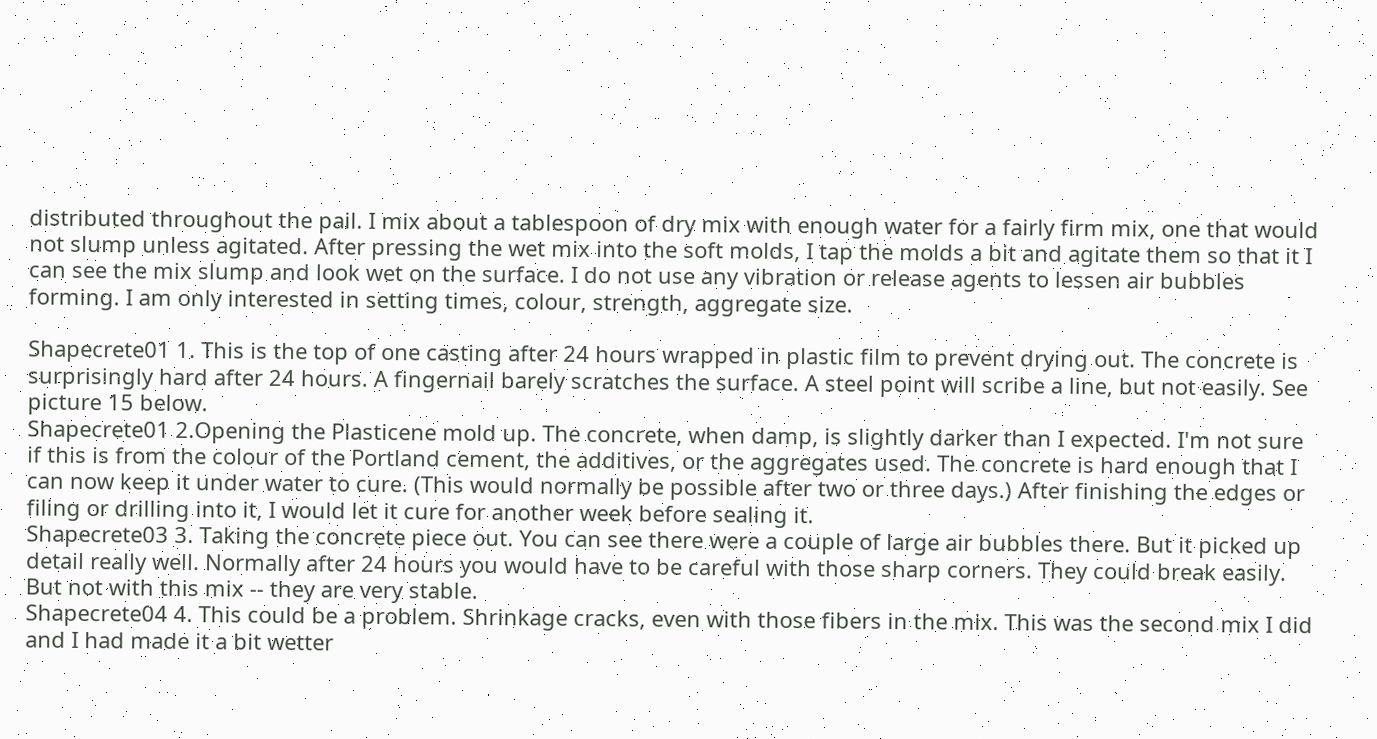distributed throughout the pail. I mix about a tablespoon of dry mix with enough water for a fairly firm mix, one that would not slump unless agitated. After pressing the wet mix into the soft molds, I tap the molds a bit and agitate them so that it I can see the mix slump and look wet on the surface. I do not use any vibration or release agents to lessen air bubbles forming. I am only interested in setting times, colour, strength, aggregate size.

Shapecrete01 1. This is the top of one casting after 24 hours wrapped in plastic film to prevent drying out. The concrete is surprisingly hard after 24 hours. A fingernail barely scratches the surface. A steel point will scribe a line, but not easily. See picture 15 below.
Shapecrete01 2.Opening the Plasticene mold up. The concrete, when damp, is slightly darker than I expected. I'm not sure if this is from the colour of the Portland cement, the additives, or the aggregates used. The concrete is hard enough that I can now keep it under water to cure. (This would normally be possible after two or three days.) After finishing the edges or filing or drilling into it, I would let it cure for another week before sealing it.
Shapecrete03 3. Taking the concrete piece out. You can see there were a couple of large air bubbles there. But it picked up detail really well. Normally after 24 hours you would have to be careful with those sharp corners. They could break easily. But not with this mix -- they are very stable.
Shapecrete04 4. This could be a problem. Shrinkage cracks, even with those fibers in the mix. This was the second mix I did and I had made it a bit wetter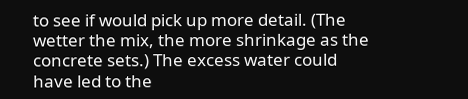to see if would pick up more detail. (The wetter the mix, the more shrinkage as the concrete sets.) The excess water could have led to the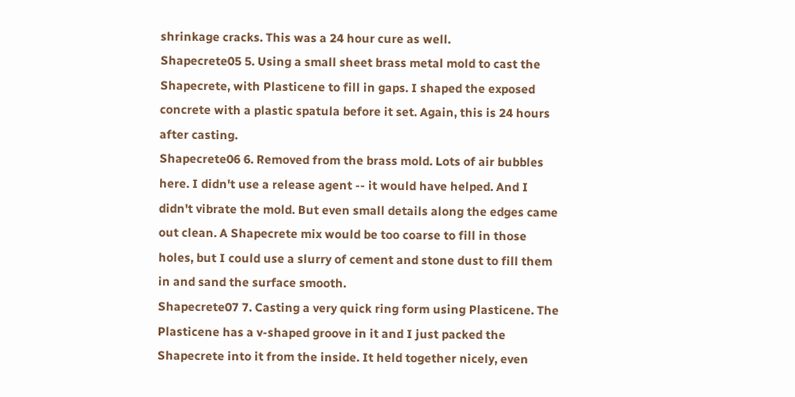shrinkage cracks. This was a 24 hour cure as well.
Shapecrete05 5. Using a small sheet brass metal mold to cast the Shapecrete, with Plasticene to fill in gaps. I shaped the exposed concrete with a plastic spatula before it set. Again, this is 24 hours after casting.
Shapecrete06 6. Removed from the brass mold. Lots of air bubbles here. I didn't use a release agent -- it would have helped. And I didn't vibrate the mold. But even small details along the edges came out clean. A Shapecrete mix would be too coarse to fill in those holes, but I could use a slurry of cement and stone dust to fill them in and sand the surface smooth.
Shapecrete07 7. Casting a very quick ring form using Plasticene. The Plasticene has a v-shaped groove in it and I just packed the Shapecrete into it from the inside. It held together nicely, even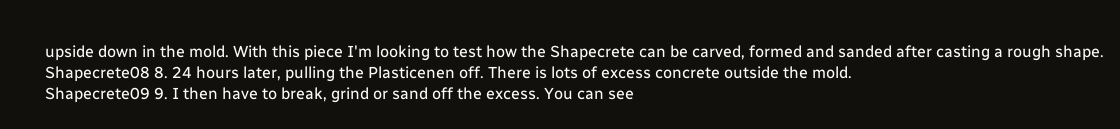upside down in the mold. With this piece I'm looking to test how the Shapecrete can be carved, formed and sanded after casting a rough shape.
Shapecrete08 8. 24 hours later, pulling the Plasticenen off. There is lots of excess concrete outside the mold.
Shapecrete09 9. I then have to break, grind or sand off the excess. You can see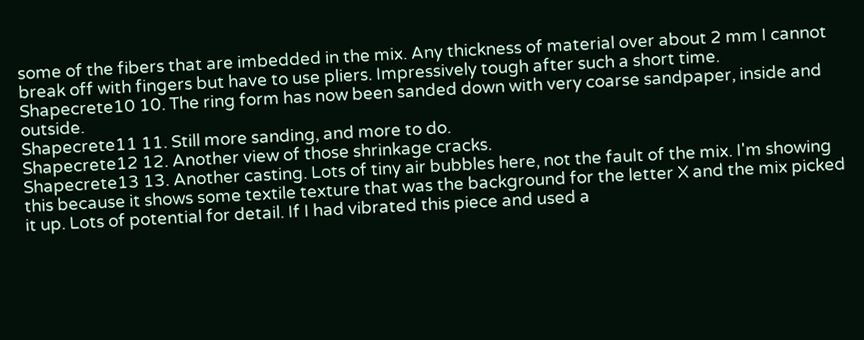some of the fibers that are imbedded in the mix. Any thickness of material over about 2 mm I cannot break off with fingers but have to use pliers. Impressively tough after such a short time.
Shapecrete10 10. The ring form has now been sanded down with very coarse sandpaper, inside and outside.
Shapecrete11 11. Still more sanding, and more to do.
Shapecrete12 12. Another view of those shrinkage cracks.
Shapecrete13 13. Another casting. Lots of tiny air bubbles here, not the fault of the mix. I'm showing this because it shows some textile texture that was the background for the letter X and the mix picked it up. Lots of potential for detail. If I had vibrated this piece and used a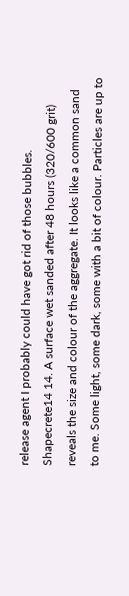release agent I probably could have got rid of those bubbles.
Shapecrete14 14. A surface wet sanded after 48 hours (320/600 grit) reveals the size and colour of the aggregate. It looks like a common sand to me. Some light, some dark, some with a bit of colour. Particles are up to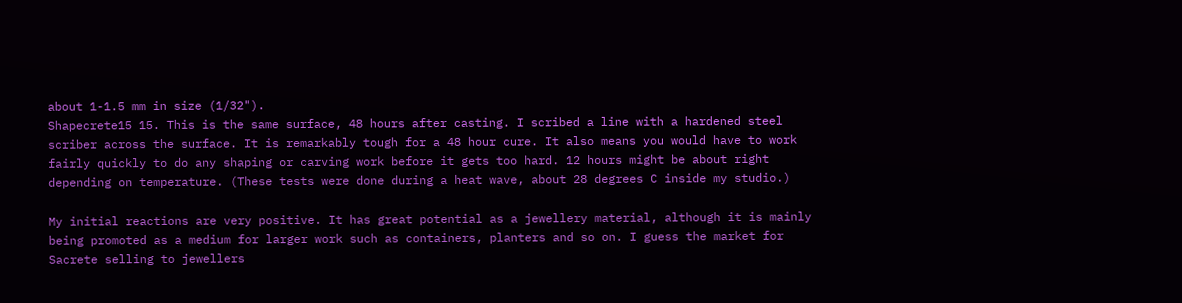about 1-1.5 mm in size (1/32").
Shapecrete15 15. This is the same surface, 48 hours after casting. I scribed a line with a hardened steel scriber across the surface. It is remarkably tough for a 48 hour cure. It also means you would have to work fairly quickly to do any shaping or carving work before it gets too hard. 12 hours might be about right depending on temperature. (These tests were done during a heat wave, about 28 degrees C inside my studio.)

My initial reactions are very positive. It has great potential as a jewellery material, although it is mainly being promoted as a medium for larger work such as containers, planters and so on. I guess the market for Sacrete selling to jewellers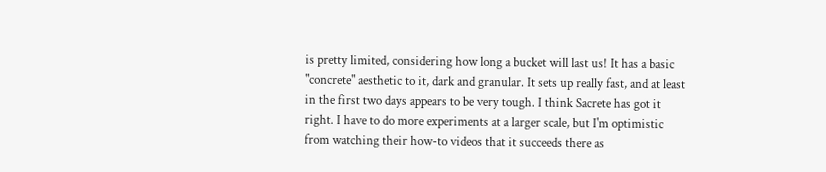is pretty limited, considering how long a bucket will last us! It has a basic "concrete" aesthetic to it, dark and granular. It sets up really fast, and at least in the first two days appears to be very tough. I think Sacrete has got it right. I have to do more experiments at a larger scale, but I'm optimistic from watching their how-to videos that it succeeds there as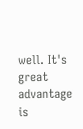well. It's great advantage is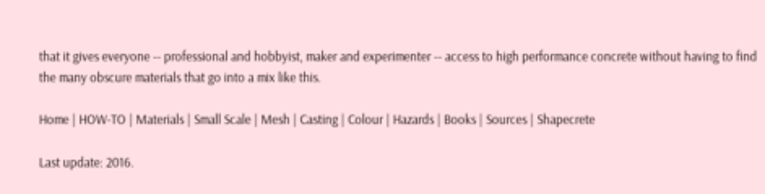that it gives everyone -- professional and hobbyist, maker and experimenter -- access to high performance concrete without having to find the many obscure materials that go into a mix like this.

Home | HOW-TO | Materials | Small Scale | Mesh | Casting | Colour | Hazards | Books | Sources | Shapecrete

Last update: 2016.